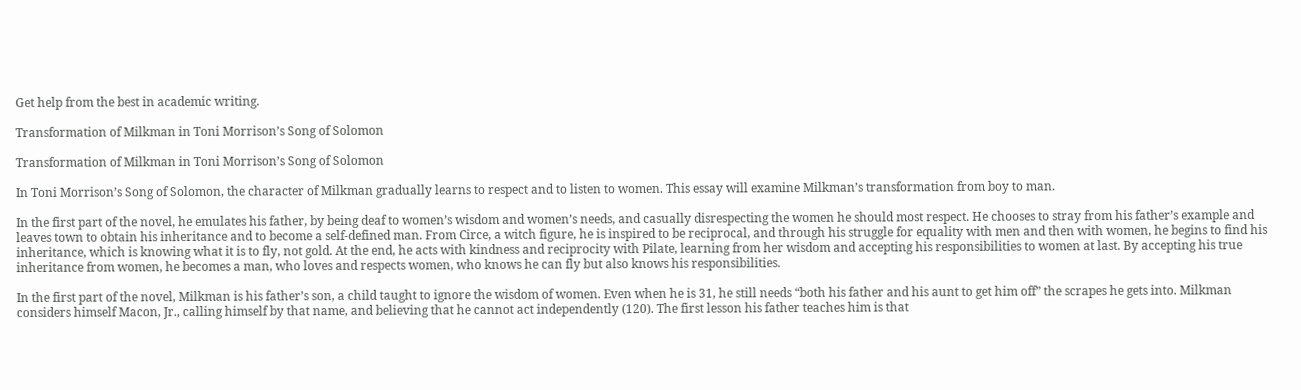Get help from the best in academic writing.

Transformation of Milkman in Toni Morrison’s Song of Solomon

Transformation of Milkman in Toni Morrison’s Song of Solomon

In Toni Morrison’s Song of Solomon, the character of Milkman gradually learns to respect and to listen to women. This essay will examine Milkman’s transformation from boy to man.

In the first part of the novel, he emulates his father, by being deaf to women’s wisdom and women’s needs, and casually disrespecting the women he should most respect. He chooses to stray from his father’s example and leaves town to obtain his inheritance and to become a self-defined man. From Circe, a witch figure, he is inspired to be reciprocal, and through his struggle for equality with men and then with women, he begins to find his inheritance, which is knowing what it is to fly, not gold. At the end, he acts with kindness and reciprocity with Pilate, learning from her wisdom and accepting his responsibilities to women at last. By accepting his true inheritance from women, he becomes a man, who loves and respects women, who knows he can fly but also knows his responsibilities.

In the first part of the novel, Milkman is his father’s son, a child taught to ignore the wisdom of women. Even when he is 31, he still needs “both his father and his aunt to get him off” the scrapes he gets into. Milkman considers himself Macon, Jr., calling himself by that name, and believing that he cannot act independently (120). The first lesson his father teaches him is that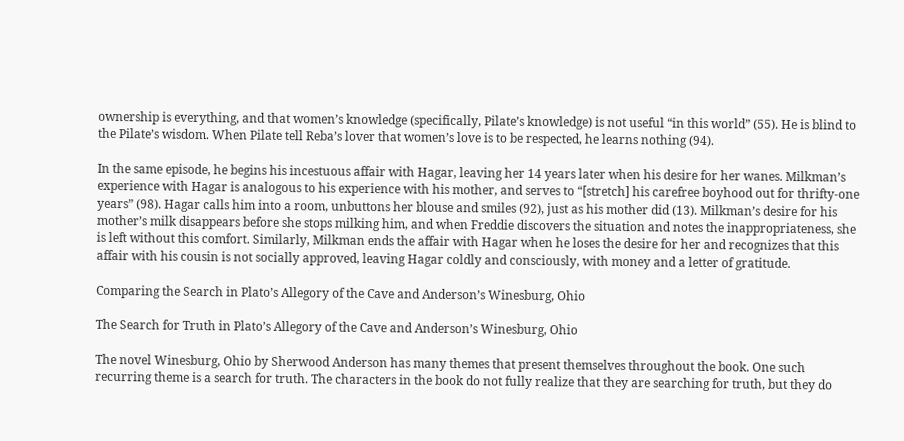ownership is everything, and that women’s knowledge (specifically, Pilate’s knowledge) is not useful “in this world” (55). He is blind to the Pilate’s wisdom. When Pilate tell Reba’s lover that women’s love is to be respected, he learns nothing (94).

In the same episode, he begins his incestuous affair with Hagar, leaving her 14 years later when his desire for her wanes. Milkman’s experience with Hagar is analogous to his experience with his mother, and serves to “[stretch] his carefree boyhood out for thrifty-one years” (98). Hagar calls him into a room, unbuttons her blouse and smiles (92), just as his mother did (13). Milkman’s desire for his mother’s milk disappears before she stops milking him, and when Freddie discovers the situation and notes the inappropriateness, she is left without this comfort. Similarly, Milkman ends the affair with Hagar when he loses the desire for her and recognizes that this affair with his cousin is not socially approved, leaving Hagar coldly and consciously, with money and a letter of gratitude.

Comparing the Search in Plato’s Allegory of the Cave and Anderson’s Winesburg, Ohio

The Search for Truth in Plato’s Allegory of the Cave and Anderson’s Winesburg, Ohio

The novel Winesburg, Ohio by Sherwood Anderson has many themes that present themselves throughout the book. One such recurring theme is a search for truth. The characters in the book do not fully realize that they are searching for truth, but they do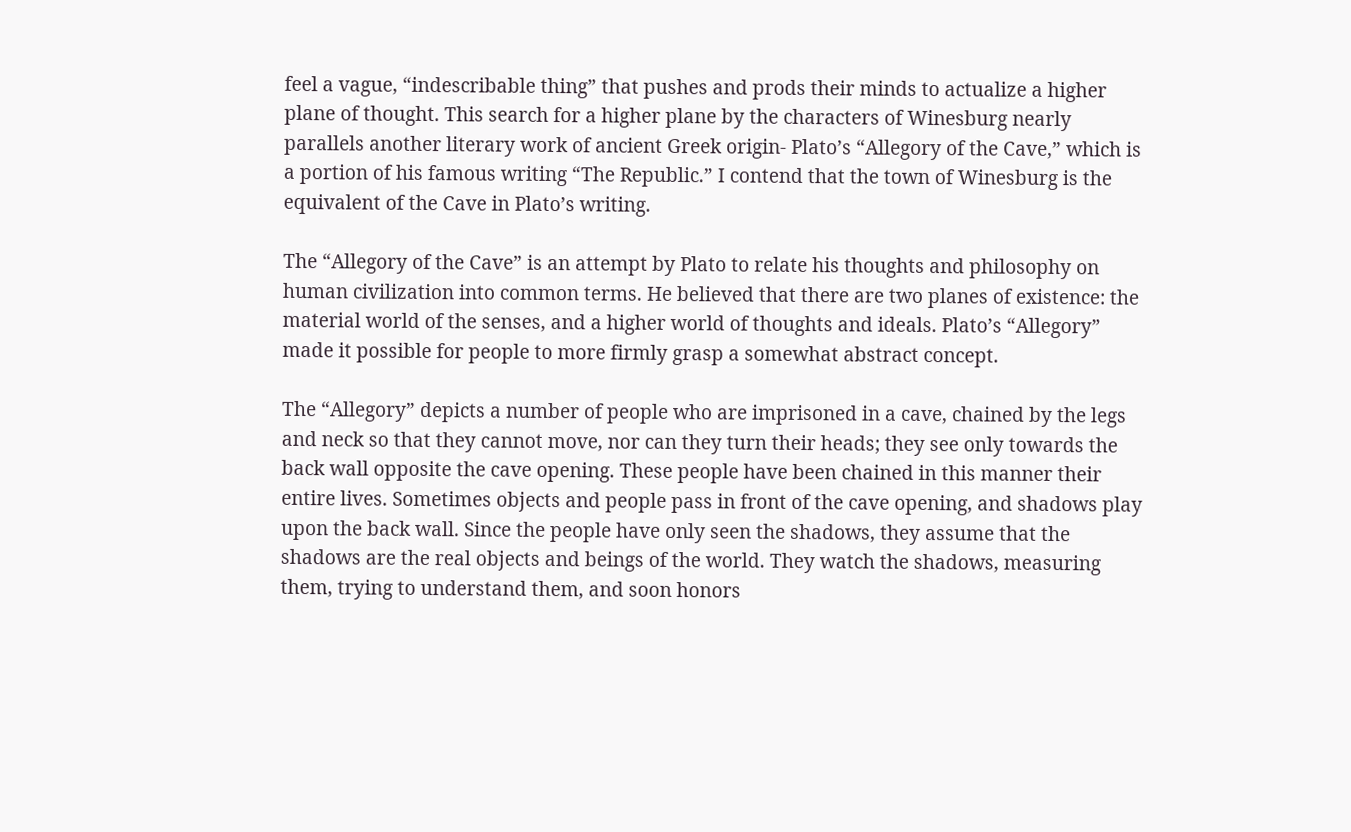feel a vague, “indescribable thing” that pushes and prods their minds to actualize a higher plane of thought. This search for a higher plane by the characters of Winesburg nearly parallels another literary work of ancient Greek origin- Plato’s “Allegory of the Cave,” which is a portion of his famous writing “The Republic.” I contend that the town of Winesburg is the equivalent of the Cave in Plato’s writing.

The “Allegory of the Cave” is an attempt by Plato to relate his thoughts and philosophy on human civilization into common terms. He believed that there are two planes of existence: the material world of the senses, and a higher world of thoughts and ideals. Plato’s “Allegory” made it possible for people to more firmly grasp a somewhat abstract concept.

The “Allegory” depicts a number of people who are imprisoned in a cave, chained by the legs and neck so that they cannot move, nor can they turn their heads; they see only towards the back wall opposite the cave opening. These people have been chained in this manner their entire lives. Sometimes objects and people pass in front of the cave opening, and shadows play upon the back wall. Since the people have only seen the shadows, they assume that the shadows are the real objects and beings of the world. They watch the shadows, measuring them, trying to understand them, and soon honors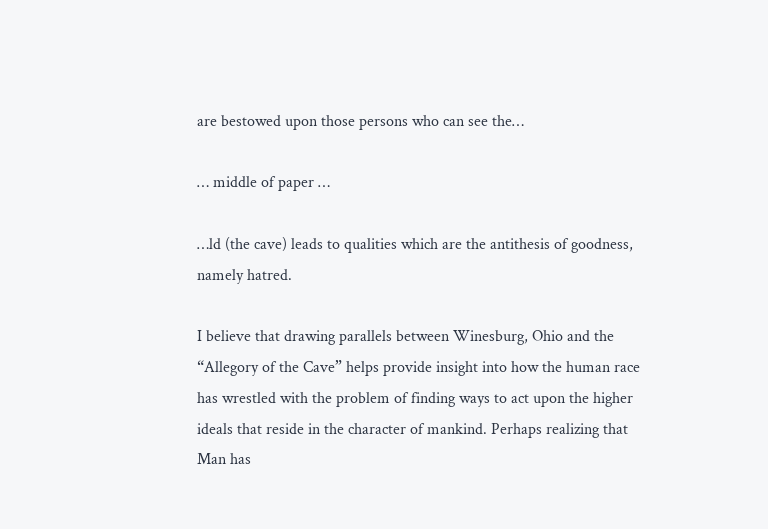are bestowed upon those persons who can see the…

… middle of paper …

…ld (the cave) leads to qualities which are the antithesis of goodness, namely hatred.

I believe that drawing parallels between Winesburg, Ohio and the “Allegory of the Cave” helps provide insight into how the human race has wrestled with the problem of finding ways to act upon the higher ideals that reside in the character of mankind. Perhaps realizing that Man has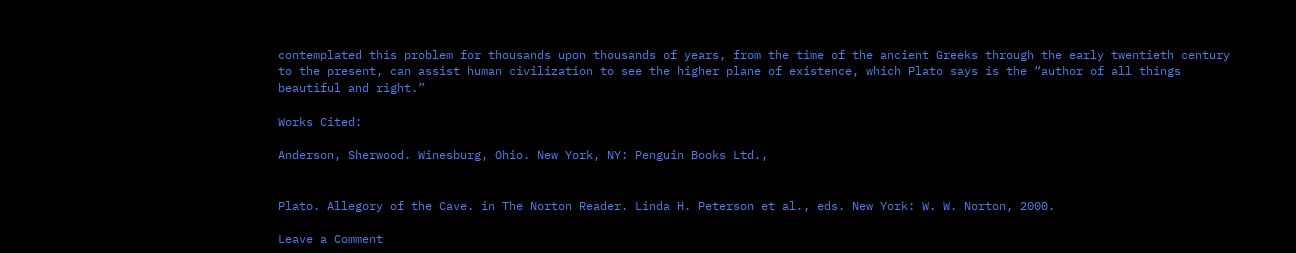contemplated this problem for thousands upon thousands of years, from the time of the ancient Greeks through the early twentieth century to the present, can assist human civilization to see the higher plane of existence, which Plato says is the “author of all things beautiful and right.”

Works Cited:

Anderson, Sherwood. Winesburg, Ohio. New York, NY: Penguin Books Ltd.,


Plato. Allegory of the Cave. in The Norton Reader. Linda H. Peterson et al., eds. New York: W. W. Norton, 2000.

Leave a Comment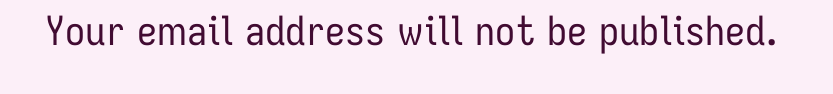Your email address will not be published.